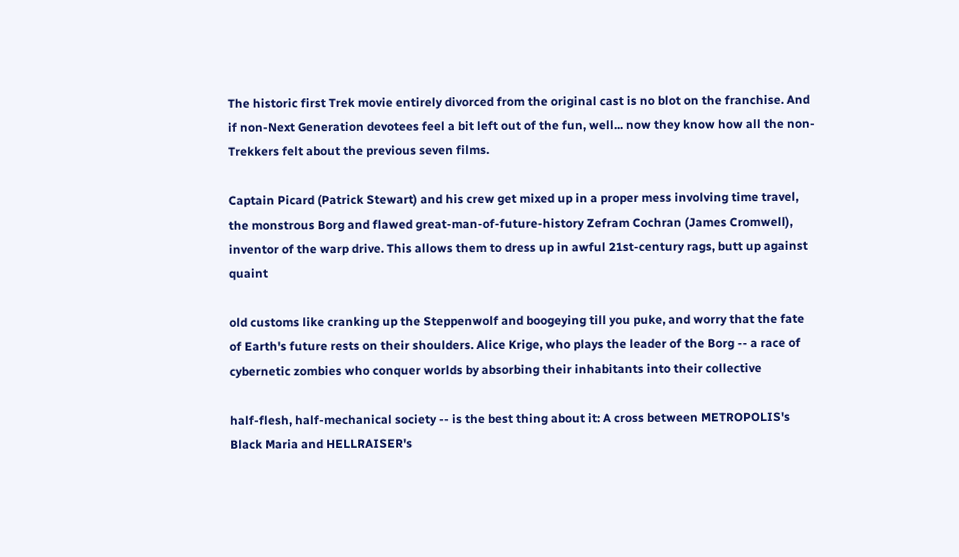The historic first Trek movie entirely divorced from the original cast is no blot on the franchise. And if non-Next Generation devotees feel a bit left out of the fun, well... now they know how all the non-Trekkers felt about the previous seven films.

Captain Picard (Patrick Stewart) and his crew get mixed up in a proper mess involving time travel, the monstrous Borg and flawed great-man-of-future-history Zefram Cochran (James Cromwell), inventor of the warp drive. This allows them to dress up in awful 21st-century rags, butt up against quaint

old customs like cranking up the Steppenwolf and boogeying till you puke, and worry that the fate of Earth's future rests on their shoulders. Alice Krige, who plays the leader of the Borg -- a race of cybernetic zombies who conquer worlds by absorbing their inhabitants into their collective

half-flesh, half-mechanical society -- is the best thing about it: A cross between METROPOLIS's Black Maria and HELLRAISER's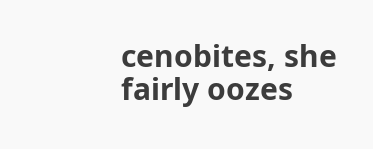cenobites, she fairly oozes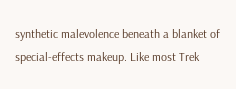synthetic malevolence beneath a blanket of special-effects makeup. Like most Trek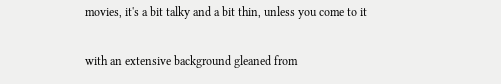movies, it's a bit talky and a bit thin, unless you come to it

with an extensive background gleaned from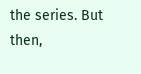the series. But then,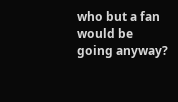who but a fan would be going anyway?